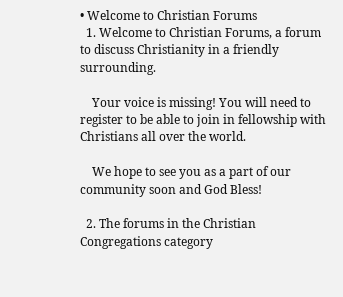• Welcome to Christian Forums
  1. Welcome to Christian Forums, a forum to discuss Christianity in a friendly surrounding.

    Your voice is missing! You will need to register to be able to join in fellowship with Christians all over the world.

    We hope to see you as a part of our community soon and God Bless!

  2. The forums in the Christian Congregations category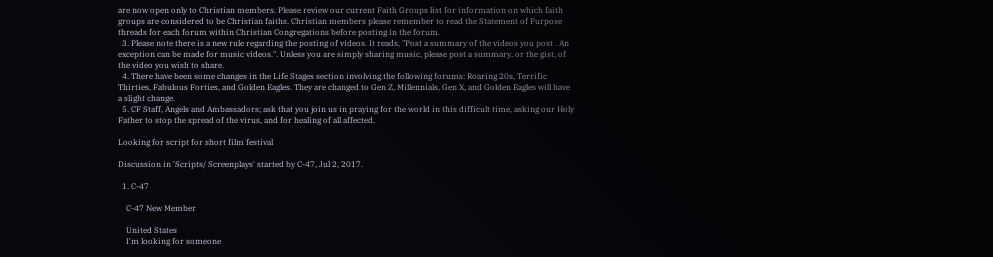are now open only to Christian members. Please review our current Faith Groups list for information on which faith groups are considered to be Christian faiths. Christian members please remember to read the Statement of Purpose threads for each forum within Christian Congregations before posting in the forum.
  3. Please note there is a new rule regarding the posting of videos. It reads, "Post a summary of the videos you post . An exception can be made for music videos.". Unless you are simply sharing music, please post a summary, or the gist, of the video you wish to share.
  4. There have been some changes in the Life Stages section involving the following forums: Roaring 20s, Terrific Thirties, Fabulous Forties, and Golden Eagles. They are changed to Gen Z, Millennials, Gen X, and Golden Eagles will have a slight change.
  5. CF Staff, Angels and Ambassadors; ask that you join us in praying for the world in this difficult time, asking our Holy Father to stop the spread of the virus, and for healing of all affected.

Looking for script for short film festival

Discussion in 'Scripts/ Screenplays' started by C-47, Jul 2, 2017.

  1. C-47

    C-47 New Member

    United States
    I'm looking for someone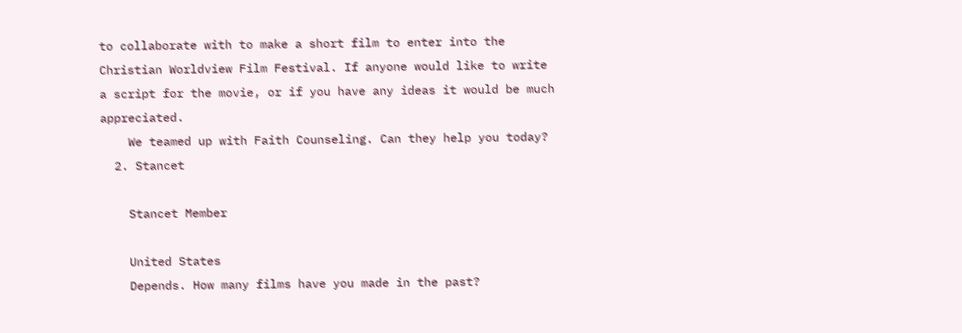to collaborate with to make a short film to enter into the Christian Worldview Film Festival. If anyone would like to write a script for the movie, or if you have any ideas it would be much appreciated.
    We teamed up with Faith Counseling. Can they help you today?
  2. Stancet

    Stancet Member

    United States
    Depends. How many films have you made in the past?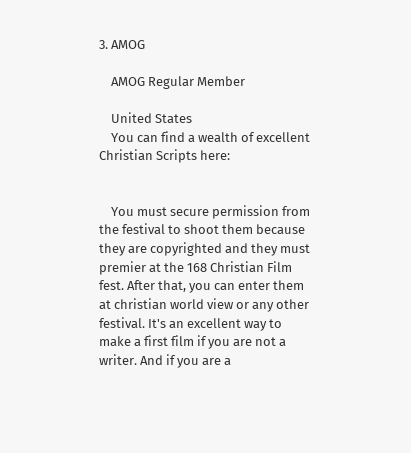3. AMOG

    AMOG Regular Member

    United States
    You can find a wealth of excellent Christian Scripts here:


    You must secure permission from the festival to shoot them because they are copyrighted and they must premier at the 168 Christian Film fest. After that, you can enter them at christian world view or any other festival. It's an excellent way to make a first film if you are not a writer. And if you are a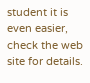student it is even easier, check the web site for details.